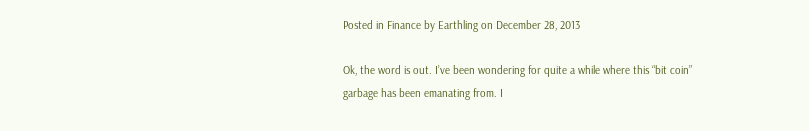Posted in Finance by Earthling on December 28, 2013

Ok, the word is out. I’ve been wondering for quite a while where this “bit coin” garbage has been emanating from. I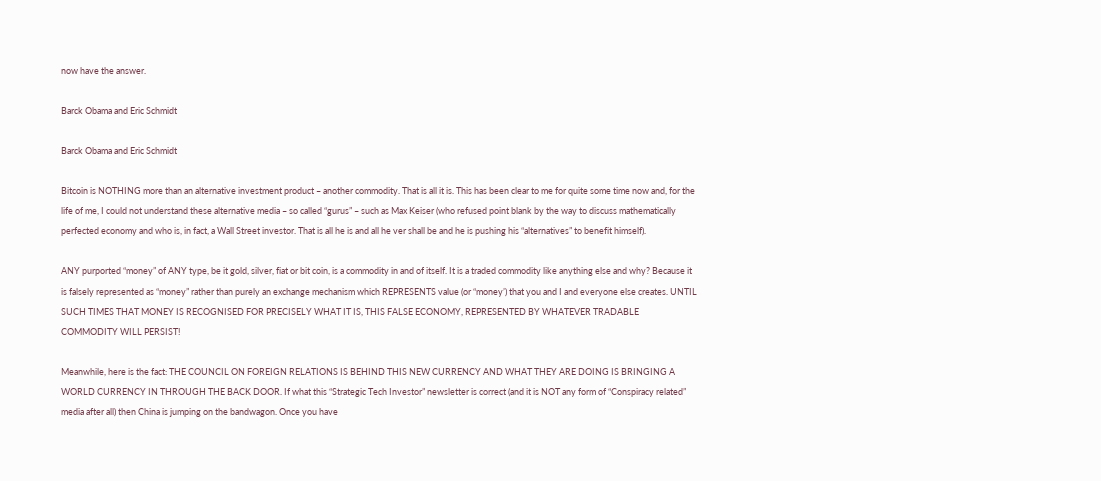now have the answer.

Barck Obama and Eric Schmidt

Barck Obama and Eric Schmidt

Bitcoin is NOTHING more than an alternative investment product – another commodity. That is all it is. This has been clear to me for quite some time now and, for the life of me, I could not understand these alternative media – so called “gurus” – such as Max Keiser (who refused point blank by the way to discuss mathematically perfected economy and who is, in fact, a Wall Street investor. That is all he is and all he ver shall be and he is pushing his “alternatives” to benefit himself).

ANY purported “money” of ANY type, be it gold, silver, fiat or bit coin, is a commodity in and of itself. It is a traded commodity like anything else and why? Because it is falsely represented as “money” rather than purely an exchange mechanism which REPRESENTS value (or “money’) that you and I and everyone else creates. UNTIL SUCH TIMES THAT MONEY IS RECOGNISED FOR PRECISELY WHAT IT IS, THIS FALSE ECONOMY, REPRESENTED BY WHATEVER TRADABLE COMMODITY WILL PERSIST!

Meanwhile, here is the fact: THE COUNCIL ON FOREIGN RELATIONS IS BEHIND THIS NEW CURRENCY AND WHAT THEY ARE DOING IS BRINGING A WORLD CURRENCY IN THROUGH THE BACK DOOR. If what this “Strategic Tech Investor” newsletter is correct (and it is NOT any form of “Conspiracy related” media after all) then China is jumping on the bandwagon. Once you have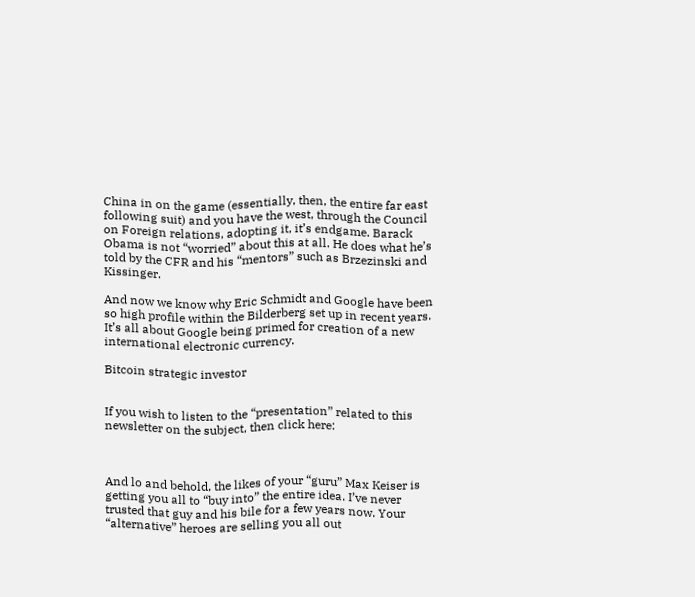China in on the game (essentially, then, the entire far east following suit) and you have the west, through the Council on Foreign relations, adopting it, it’s endgame. Barack Obama is not “worried” about this at all. He does what he’s told by the CFR and his “mentors” such as Brzezinski and Kissinger.

And now we know why Eric Schmidt and Google have been so high profile within the Bilderberg set up in recent years. It’s all about Google being primed for creation of a new international electronic currency.

Bitcoin strategic investor


If you wish to listen to the “presentation” related to this newsletter on the subject, then click here:



And lo and behold, the likes of your “guru” Max Keiser is getting you all to “buy into” the entire idea. I’ve never trusted that guy and his bile for a few years now. Your “alternative” heroes are selling you all out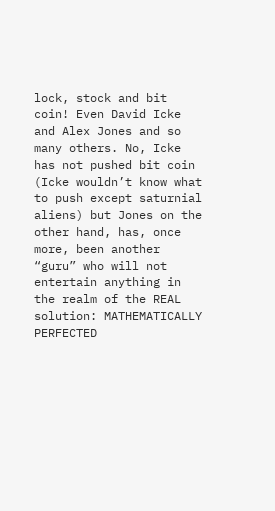lock, stock and bit coin! Even David Icke and Alex Jones and so many others. No, Icke has not pushed bit coin (Icke wouldn’t know what to push except saturnial aliens) but Jones on the other hand, has, once more, been another “guru” who will not entertain anything in the realm of the REAL solution: MATHEMATICALLY PERFECTED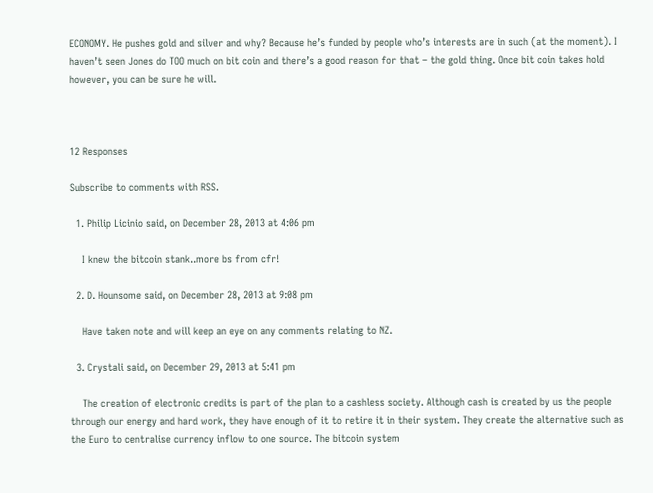ECONOMY. He pushes gold and silver and why? Because he’s funded by people who’s interests are in such (at the moment). I haven’t seen Jones do TOO much on bit coin and there’s a good reason for that – the gold thing. Once bit coin takes hold however, you can be sure he will.



12 Responses

Subscribe to comments with RSS.

  1. Philip Licinio said, on December 28, 2013 at 4:06 pm

    I knew the bitcoin stank..more bs from cfr!

  2. D. Hounsome said, on December 28, 2013 at 9:08 pm

    Have taken note and will keep an eye on any comments relating to NZ.

  3. Crystali said, on December 29, 2013 at 5:41 pm

    The creation of electronic credits is part of the plan to a cashless society. Although cash is created by us the people through our energy and hard work, they have enough of it to retire it in their system. They create the alternative such as the Euro to centralise currency inflow to one source. The bitcoin system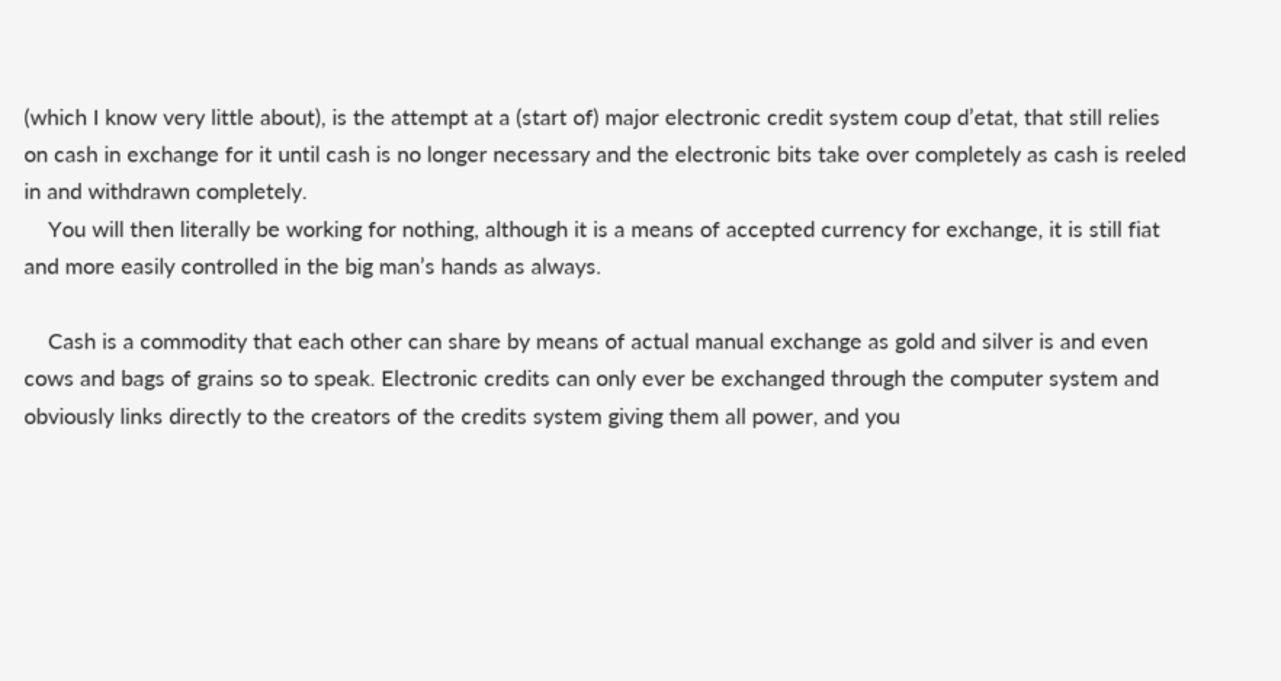(which I know very little about), is the attempt at a (start of) major electronic credit system coup d’etat, that still relies on cash in exchange for it until cash is no longer necessary and the electronic bits take over completely as cash is reeled in and withdrawn completely.
    You will then literally be working for nothing, although it is a means of accepted currency for exchange, it is still fiat and more easily controlled in the big man’s hands as always.

    Cash is a commodity that each other can share by means of actual manual exchange as gold and silver is and even cows and bags of grains so to speak. Electronic credits can only ever be exchanged through the computer system and obviously links directly to the creators of the credits system giving them all power, and you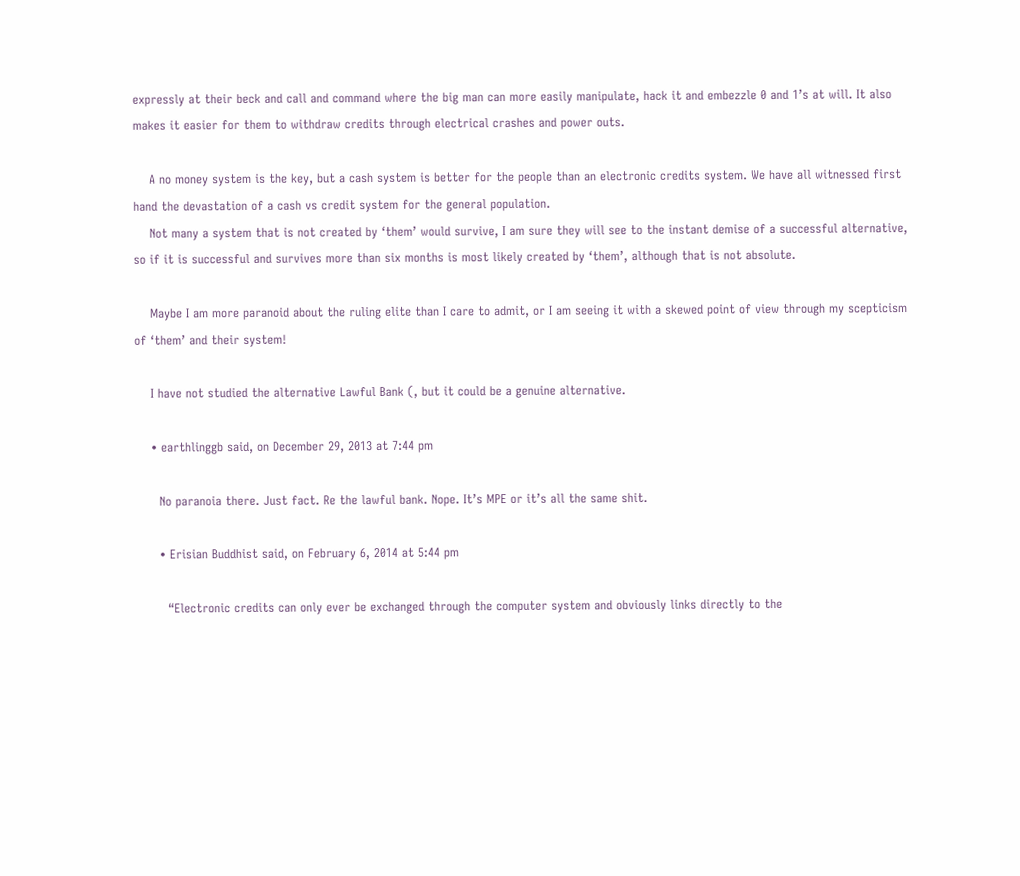expressly at their beck and call and command where the big man can more easily manipulate, hack it and embezzle 0 and 1’s at will. It also makes it easier for them to withdraw credits through electrical crashes and power outs.

    A no money system is the key, but a cash system is better for the people than an electronic credits system. We have all witnessed first hand the devastation of a cash vs credit system for the general population.
    Not many a system that is not created by ‘them’ would survive, I am sure they will see to the instant demise of a successful alternative, so if it is successful and survives more than six months is most likely created by ‘them’, although that is not absolute.

    Maybe I am more paranoid about the ruling elite than I care to admit, or I am seeing it with a skewed point of view through my scepticism of ‘them’ and their system!

    I have not studied the alternative Lawful Bank (, but it could be a genuine alternative.

    • earthlinggb said, on December 29, 2013 at 7:44 pm

      No paranoia there. Just fact. Re the lawful bank. Nope. It’s MPE or it’s all the same shit.

      • Erisian Buddhist said, on February 6, 2014 at 5:44 pm

        “Electronic credits can only ever be exchanged through the computer system and obviously links directly to the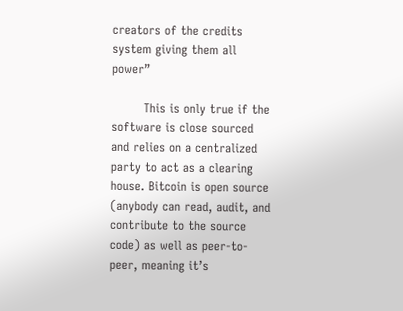creators of the credits system giving them all power”

        This is only true if the software is close sourced and relies on a centralized party to act as a clearing house. Bitcoin is open source (anybody can read, audit, and contribute to the source code) as well as peer-to-peer, meaning it’s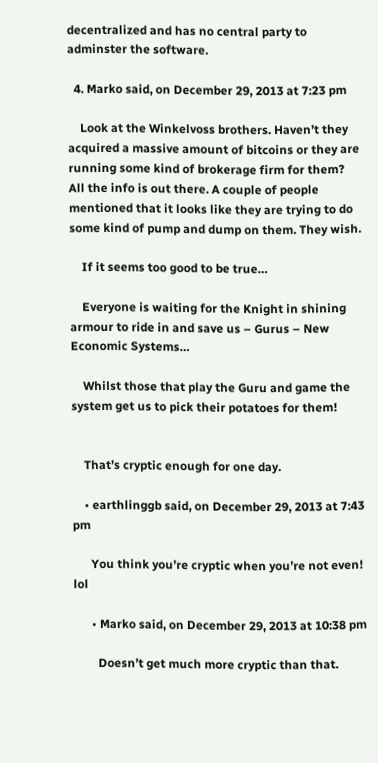decentralized and has no central party to adminster the software.

  4. Marko said, on December 29, 2013 at 7:23 pm

    Look at the Winkelvoss brothers. Haven’t they acquired a massive amount of bitcoins or they are running some kind of brokerage firm for them? All the info is out there. A couple of people mentioned that it looks like they are trying to do some kind of pump and dump on them. They wish.

    If it seems too good to be true…

    Everyone is waiting for the Knight in shining armour to ride in and save us – Gurus – New Economic Systems…

    Whilst those that play the Guru and game the system get us to pick their potatoes for them!


    That’s cryptic enough for one day.

    • earthlinggb said, on December 29, 2013 at 7:43 pm

      You think you’re cryptic when you’re not even! lol

      • Marko said, on December 29, 2013 at 10:38 pm

        Doesn’t get much more cryptic than that.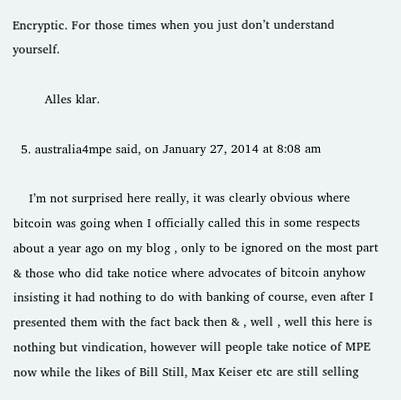Encryptic. For those times when you just don’t understand yourself.

        Alles klar.

  5. australia4mpe said, on January 27, 2014 at 8:08 am

    I’m not surprised here really, it was clearly obvious where bitcoin was going when I officially called this in some respects about a year ago on my blog , only to be ignored on the most part & those who did take notice where advocates of bitcoin anyhow insisting it had nothing to do with banking of course, even after I presented them with the fact back then & , well , well this here is nothing but vindication, however will people take notice of MPE now while the likes of Bill Still, Max Keiser etc are still selling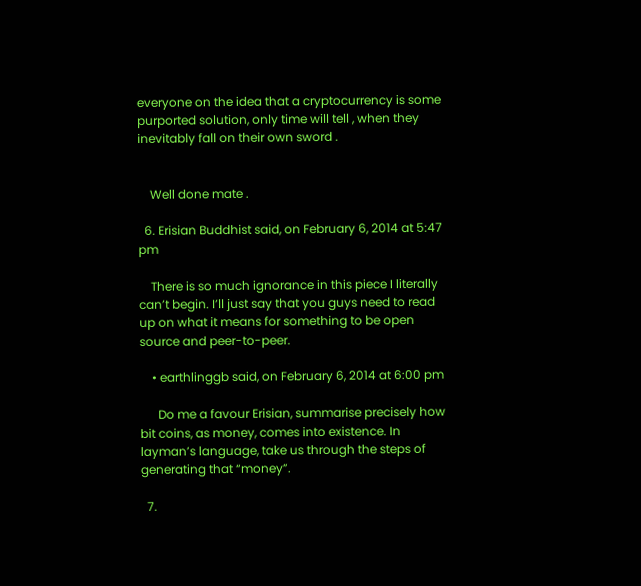everyone on the idea that a cryptocurrency is some purported solution, only time will tell , when they inevitably fall on their own sword .


    Well done mate .

  6. Erisian Buddhist said, on February 6, 2014 at 5:47 pm

    There is so much ignorance in this piece I literally can’t begin. I’ll just say that you guys need to read up on what it means for something to be open source and peer-to-peer.

    • earthlinggb said, on February 6, 2014 at 6:00 pm

      Do me a favour Erisian, summarise precisely how bit coins, as money, comes into existence. In layman’s language, take us through the steps of generating that “money”.

  7.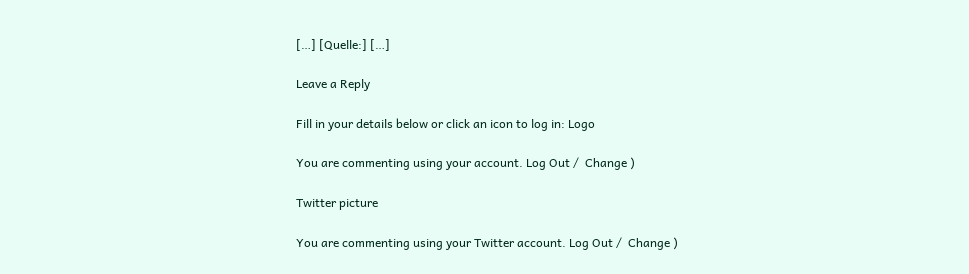[…] [Quelle:] […]

Leave a Reply

Fill in your details below or click an icon to log in: Logo

You are commenting using your account. Log Out /  Change )

Twitter picture

You are commenting using your Twitter account. Log Out /  Change )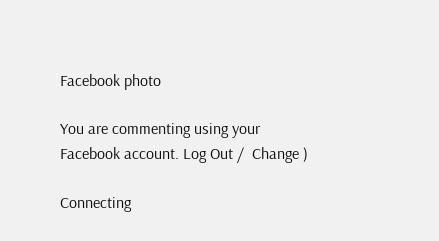Facebook photo

You are commenting using your Facebook account. Log Out /  Change )

Connecting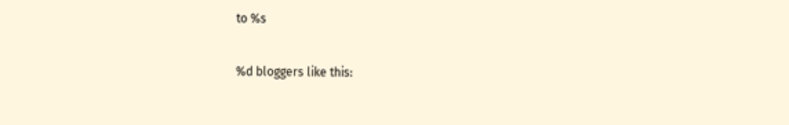to %s

%d bloggers like this: